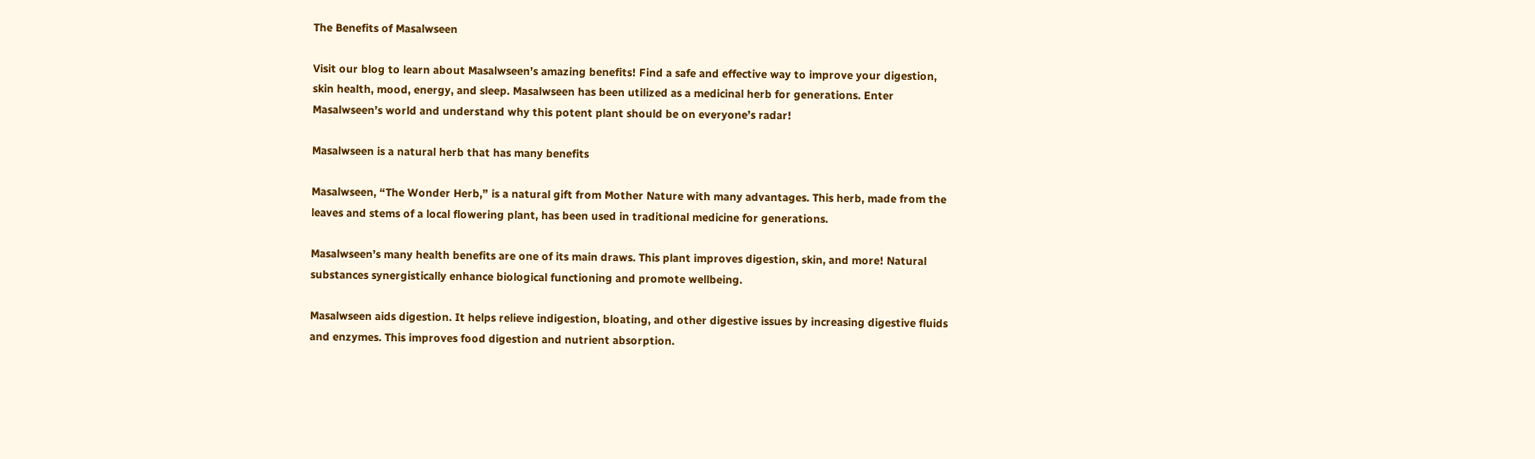The Benefits of Masalwseen

Visit our blog to learn about Masalwseen’s amazing benefits! Find a safe and effective way to improve your digestion, skin health, mood, energy, and sleep. Masalwseen has been utilized as a medicinal herb for generations. Enter Masalwseen’s world and understand why this potent plant should be on everyone’s radar!

Masalwseen is a natural herb that has many benefits

Masalwseen, “The Wonder Herb,” is a natural gift from Mother Nature with many advantages. This herb, made from the leaves and stems of a local flowering plant, has been used in traditional medicine for generations.

Masalwseen’s many health benefits are one of its main draws. This plant improves digestion, skin, and more! Natural substances synergistically enhance biological functioning and promote wellbeing.

Masalwseen aids digestion. It helps relieve indigestion, bloating, and other digestive issues by increasing digestive fluids and enzymes. This improves food digestion and nutrient absorption.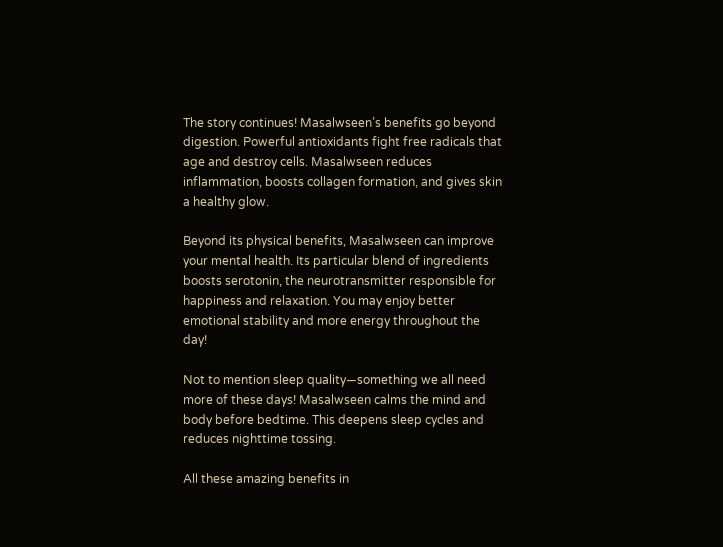The story continues! Masalwseen’s benefits go beyond digestion. Powerful antioxidants fight free radicals that age and destroy cells. Masalwseen reduces inflammation, boosts collagen formation, and gives skin a healthy glow.

Beyond its physical benefits, Masalwseen can improve your mental health. Its particular blend of ingredients boosts serotonin, the neurotransmitter responsible for happiness and relaxation. You may enjoy better emotional stability and more energy throughout the day!

Not to mention sleep quality—something we all need more of these days! Masalwseen calms the mind and body before bedtime. This deepens sleep cycles and reduces nighttime tossing.

All these amazing benefits in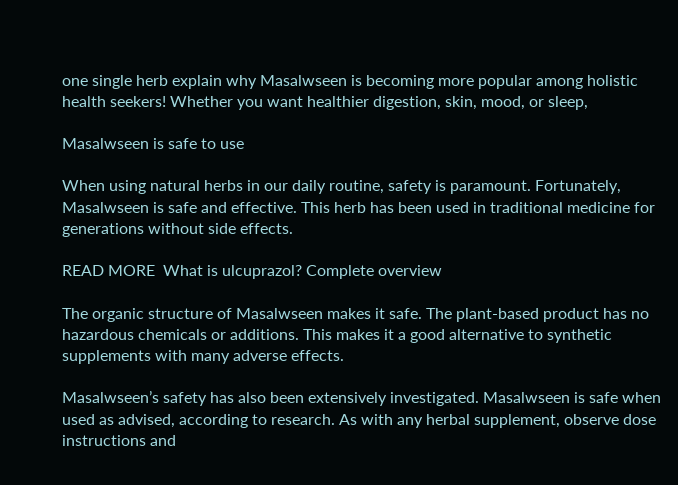one single herb explain why Masalwseen is becoming more popular among holistic health seekers! Whether you want healthier digestion, skin, mood, or sleep,

Masalwseen is safe to use

When using natural herbs in our daily routine, safety is paramount. Fortunately, Masalwseen is safe and effective. This herb has been used in traditional medicine for generations without side effects.

READ MORE  What is ulcuprazol? Complete overview

The organic structure of Masalwseen makes it safe. The plant-based product has no hazardous chemicals or additions. This makes it a good alternative to synthetic supplements with many adverse effects.

Masalwseen’s safety has also been extensively investigated. Masalwseen is safe when used as advised, according to research. As with any herbal supplement, observe dose instructions and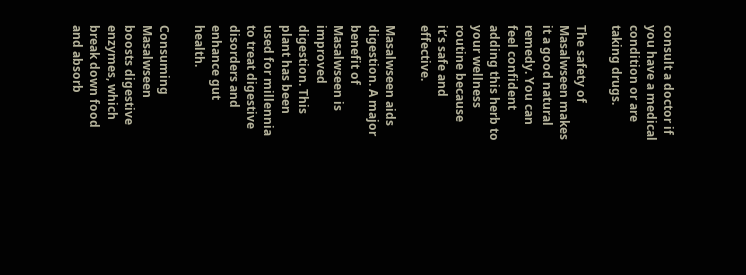consult a doctor if you have a medical condition or are taking drugs.

The safety of Masalwseen makes it a good natural remedy. You can feel confident adding this herb to your wellness routine because it’s safe and effective.

Masalwseen aids digestion. A major benefit of Masalwseen is improved digestion. This plant has been used for millennia to treat digestive disorders and enhance gut health.

Consuming Masalwseen boosts digestive enzymes, which break down food and absorb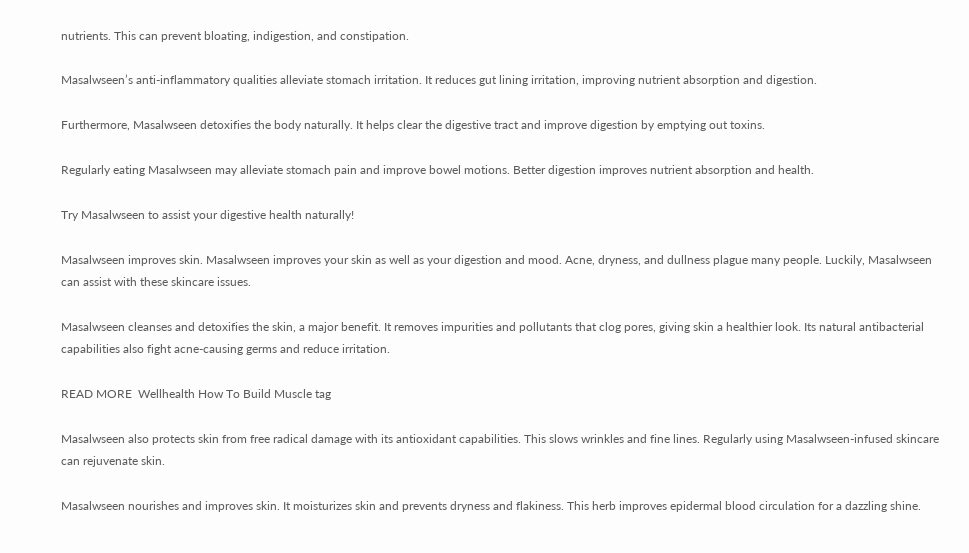nutrients. This can prevent bloating, indigestion, and constipation.

Masalwseen’s anti-inflammatory qualities alleviate stomach irritation. It reduces gut lining irritation, improving nutrient absorption and digestion.

Furthermore, Masalwseen detoxifies the body naturally. It helps clear the digestive tract and improve digestion by emptying out toxins.

Regularly eating Masalwseen may alleviate stomach pain and improve bowel motions. Better digestion improves nutrient absorption and health.

Try Masalwseen to assist your digestive health naturally!

Masalwseen improves skin. Masalwseen improves your skin as well as your digestion and mood. Acne, dryness, and dullness plague many people. Luckily, Masalwseen can assist with these skincare issues.

Masalwseen cleanses and detoxifies the skin, a major benefit. It removes impurities and pollutants that clog pores, giving skin a healthier look. Its natural antibacterial capabilities also fight acne-causing germs and reduce irritation.

READ MORE  Wellhealth How To Build Muscle tag

Masalwseen also protects skin from free radical damage with its antioxidant capabilities. This slows wrinkles and fine lines. Regularly using Masalwseen-infused skincare can rejuvenate skin.

Masalwseen nourishes and improves skin. It moisturizes skin and prevents dryness and flakiness. This herb improves epidermal blood circulation for a dazzling shine.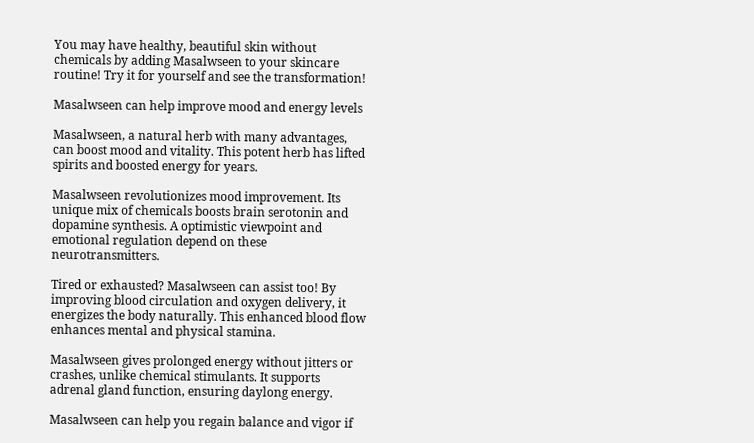You may have healthy, beautiful skin without chemicals by adding Masalwseen to your skincare routine! Try it for yourself and see the transformation!

Masalwseen can help improve mood and energy levels

Masalwseen, a natural herb with many advantages, can boost mood and vitality. This potent herb has lifted spirits and boosted energy for years.

Masalwseen revolutionizes mood improvement. Its unique mix of chemicals boosts brain serotonin and dopamine synthesis. A optimistic viewpoint and emotional regulation depend on these neurotransmitters.

Tired or exhausted? Masalwseen can assist too! By improving blood circulation and oxygen delivery, it energizes the body naturally. This enhanced blood flow enhances mental and physical stamina.

Masalwseen gives prolonged energy without jitters or crashes, unlike chemical stimulants. It supports adrenal gland function, ensuring daylong energy.

Masalwseen can help you regain balance and vigor if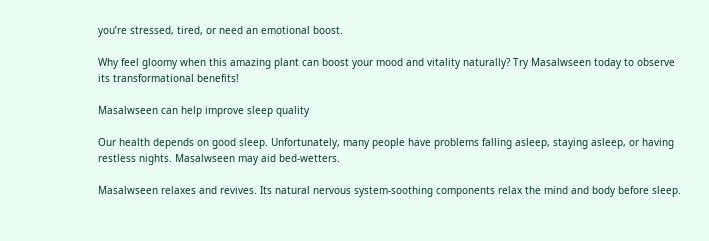you’re stressed, tired, or need an emotional boost.

Why feel gloomy when this amazing plant can boost your mood and vitality naturally? Try Masalwseen today to observe its transformational benefits!

Masalwseen can help improve sleep quality

Our health depends on good sleep. Unfortunately, many people have problems falling asleep, staying asleep, or having restless nights. Masalwseen may aid bed-wetters.

Masalwseen relaxes and revives. Its natural nervous system-soothing components relax the mind and body before sleep.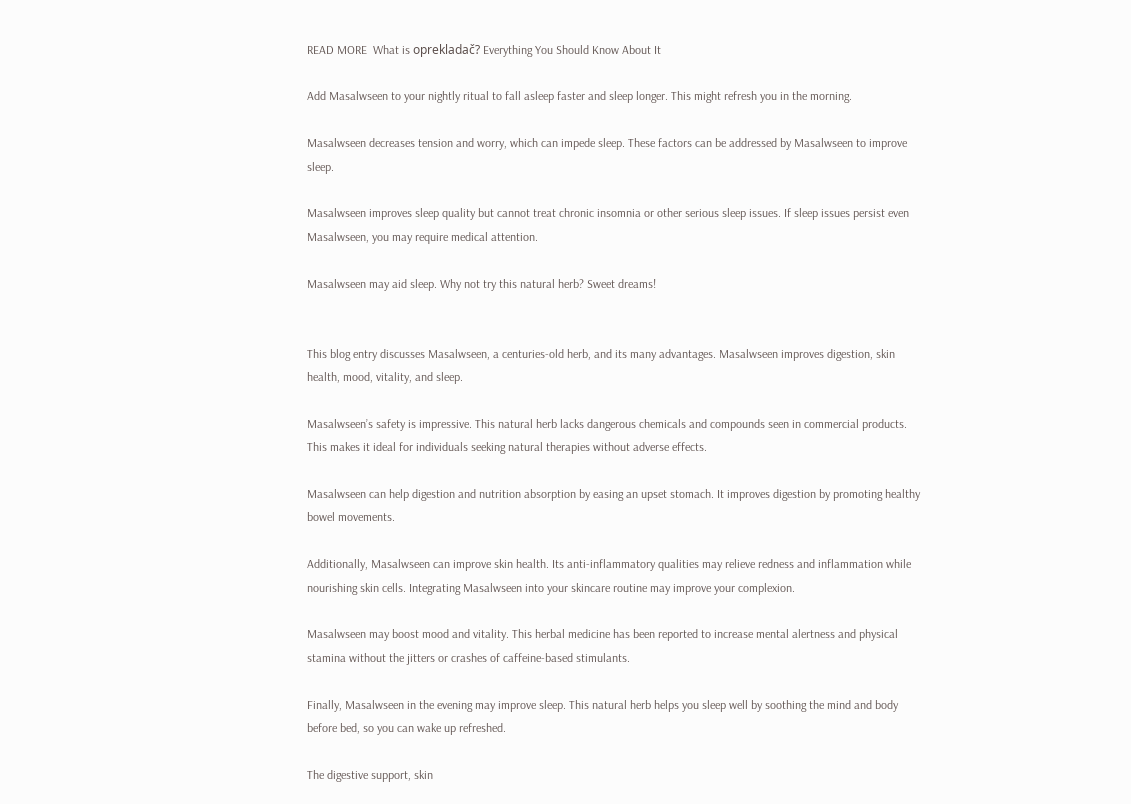READ MORE  What is oprekladač? Everything You Should Know About It

Add Masalwseen to your nightly ritual to fall asleep faster and sleep longer. This might refresh you in the morning.

Masalwseen decreases tension and worry, which can impede sleep. These factors can be addressed by Masalwseen to improve sleep.

Masalwseen improves sleep quality but cannot treat chronic insomnia or other serious sleep issues. If sleep issues persist even Masalwseen, you may require medical attention.

Masalwseen may aid sleep. Why not try this natural herb? Sweet dreams!


This blog entry discusses Masalwseen, a centuries-old herb, and its many advantages. Masalwseen improves digestion, skin health, mood, vitality, and sleep.

Masalwseen’s safety is impressive. This natural herb lacks dangerous chemicals and compounds seen in commercial products. This makes it ideal for individuals seeking natural therapies without adverse effects.

Masalwseen can help digestion and nutrition absorption by easing an upset stomach. It improves digestion by promoting healthy bowel movements.

Additionally, Masalwseen can improve skin health. Its anti-inflammatory qualities may relieve redness and inflammation while nourishing skin cells. Integrating Masalwseen into your skincare routine may improve your complexion.

Masalwseen may boost mood and vitality. This herbal medicine has been reported to increase mental alertness and physical stamina without the jitters or crashes of caffeine-based stimulants.

Finally, Masalwseen in the evening may improve sleep. This natural herb helps you sleep well by soothing the mind and body before bed, so you can wake up refreshed.

The digestive support, skin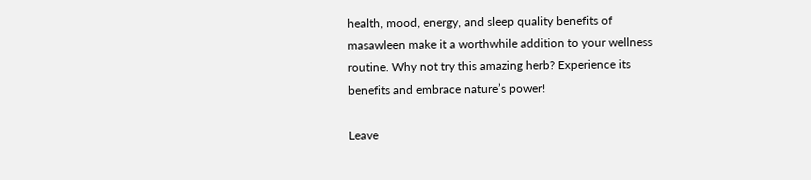health, mood, energy, and sleep quality benefits of masawleen make it a worthwhile addition to your wellness routine. Why not try this amazing herb? Experience its benefits and embrace nature’s power!

Leave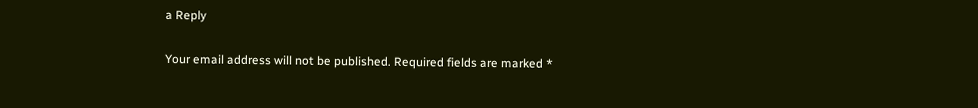a Reply

Your email address will not be published. Required fields are marked *